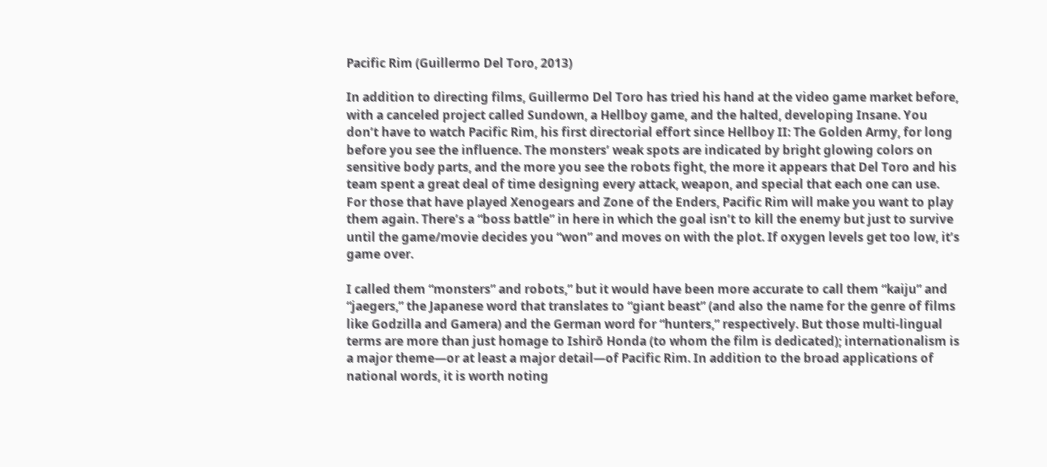Pacific Rim (Guillermo Del Toro, 2013)

In addition to directing films, Guillermo Del Toro has tried his hand at the video game market before, with a canceled project called Sundown, a Hellboy game, and the halted, developing Insane. You don’t have to watch Pacific Rim, his first directorial effort since Hellboy II: The Golden Army, for long before you see the influence. The monsters’ weak spots are indicated by bright glowing colors on sensitive body parts, and the more you see the robots fight, the more it appears that Del Toro and his team spent a great deal of time designing every attack, weapon, and special that each one can use. For those that have played Xenogears and Zone of the Enders, Pacific Rim will make you want to play them again. There’s a “boss battle” in here in which the goal isn’t to kill the enemy but just to survive until the game/movie decides you “won” and moves on with the plot. If oxygen levels get too low, it’s game over.

I called them “monsters” and robots,” but it would have been more accurate to call them “kaiju” and “jaegers,” the Japanese word that translates to “giant beast” (and also the name for the genre of films like Godzilla and Gamera) and the German word for “hunters,” respectively. But those multi-lingual terms are more than just homage to Ishirō Honda (to whom the film is dedicated); internationalism is a major theme—or at least a major detail—of Pacific Rim. In addition to the broad applications of national words, it is worth noting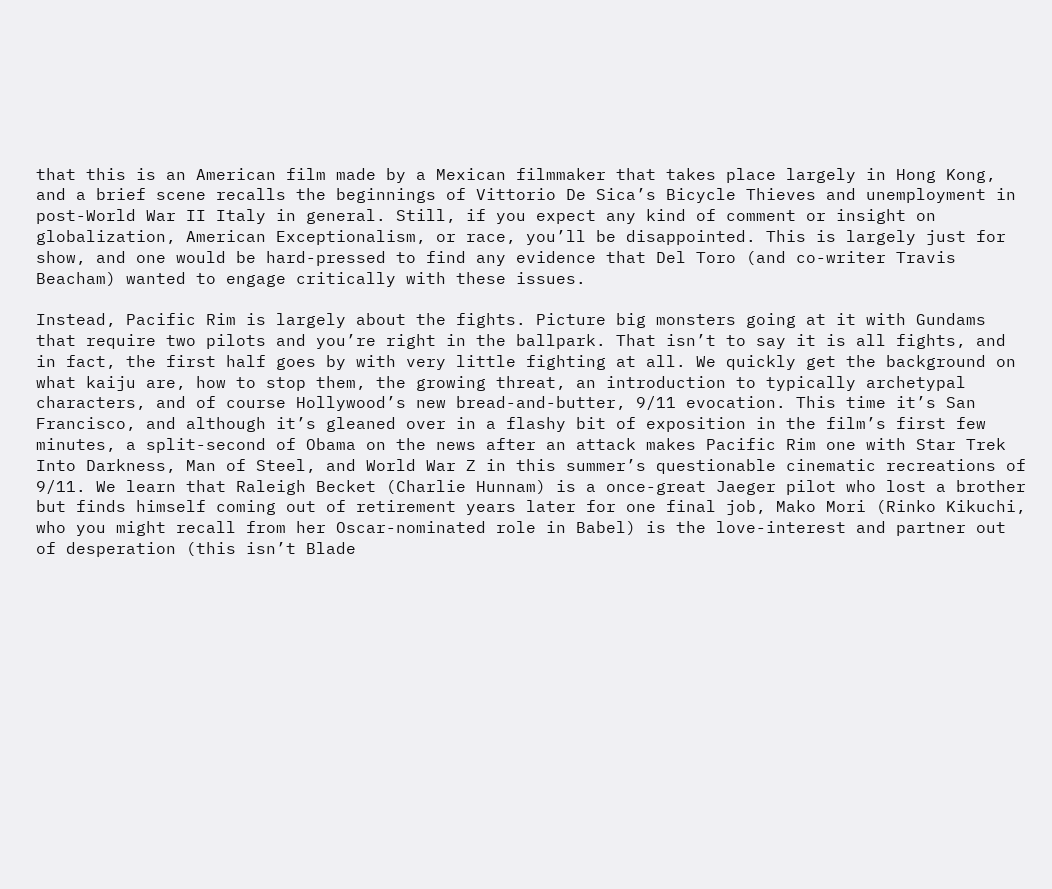that this is an American film made by a Mexican filmmaker that takes place largely in Hong Kong, and a brief scene recalls the beginnings of Vittorio De Sica’s Bicycle Thieves and unemployment in post-World War II Italy in general. Still, if you expect any kind of comment or insight on globalization, American Exceptionalism, or race, you’ll be disappointed. This is largely just for show, and one would be hard-pressed to find any evidence that Del Toro (and co-writer Travis Beacham) wanted to engage critically with these issues.

Instead, Pacific Rim is largely about the fights. Picture big monsters going at it with Gundams that require two pilots and you’re right in the ballpark. That isn’t to say it is all fights, and in fact, the first half goes by with very little fighting at all. We quickly get the background on what kaiju are, how to stop them, the growing threat, an introduction to typically archetypal characters, and of course Hollywood’s new bread-and-butter, 9/11 evocation. This time it’s San Francisco, and although it’s gleaned over in a flashy bit of exposition in the film’s first few minutes, a split-second of Obama on the news after an attack makes Pacific Rim one with Star Trek Into Darkness, Man of Steel, and World War Z in this summer’s questionable cinematic recreations of 9/11. We learn that Raleigh Becket (Charlie Hunnam) is a once-great Jaeger pilot who lost a brother but finds himself coming out of retirement years later for one final job, Mako Mori (Rinko Kikuchi, who you might recall from her Oscar-nominated role in Babel) is the love-interest and partner out of desperation (this isn’t Blade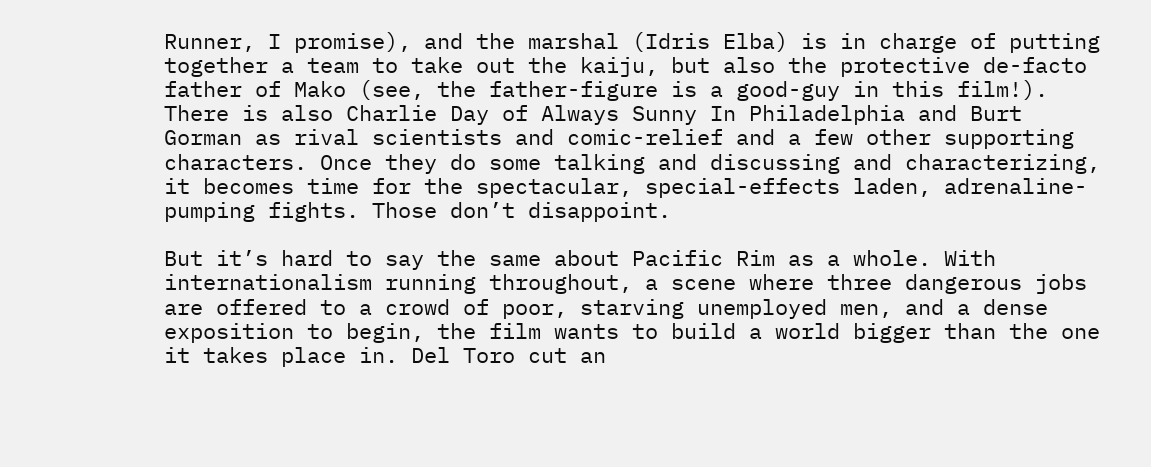Runner, I promise), and the marshal (Idris Elba) is in charge of putting together a team to take out the kaiju, but also the protective de-facto father of Mako (see, the father-figure is a good-guy in this film!). There is also Charlie Day of Always Sunny In Philadelphia and Burt Gorman as rival scientists and comic-relief and a few other supporting characters. Once they do some talking and discussing and characterizing, it becomes time for the spectacular, special-effects laden, adrenaline-pumping fights. Those don’t disappoint.

But it’s hard to say the same about Pacific Rim as a whole. With internationalism running throughout, a scene where three dangerous jobs are offered to a crowd of poor, starving unemployed men, and a dense exposition to begin, the film wants to build a world bigger than the one it takes place in. Del Toro cut an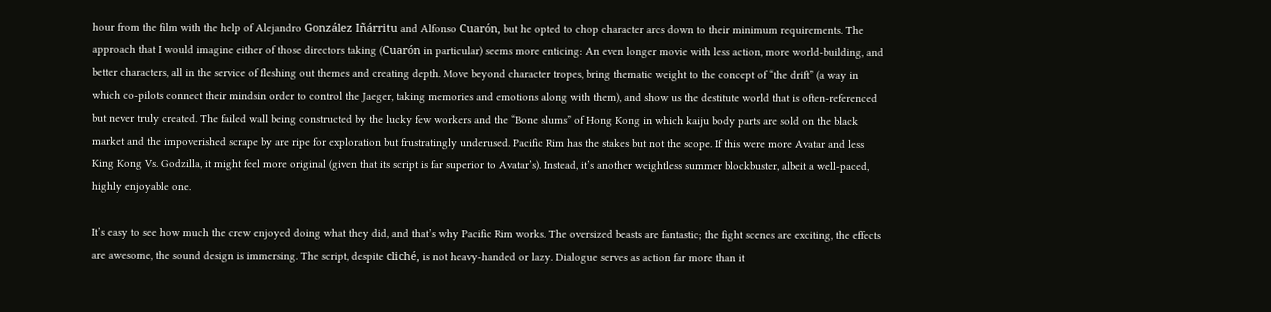hour from the film with the help of Alejandro González Iñárritu and Alfonso Cuarón, but he opted to chop character arcs down to their minimum requirements. The approach that I would imagine either of those directors taking (Cuarón in particular) seems more enticing: An even longer movie with less action, more world-building, and better characters, all in the service of fleshing out themes and creating depth. Move beyond character tropes, bring thematic weight to the concept of “the drift” (a way in which co-pilots connect their mindsin order to control the Jaeger, taking memories and emotions along with them), and show us the destitute world that is often-referenced but never truly created. The failed wall being constructed by the lucky few workers and the “Bone slums” of Hong Kong in which kaiju body parts are sold on the black market and the impoverished scrape by are ripe for exploration but frustratingly underused. Pacific Rim has the stakes but not the scope. If this were more Avatar and less King Kong Vs. Godzilla, it might feel more original (given that its script is far superior to Avatar’s). Instead, it’s another weightless summer blockbuster, albeit a well-paced, highly enjoyable one.

It’s easy to see how much the crew enjoyed doing what they did, and that’s why Pacific Rim works. The oversized beasts are fantastic; the fight scenes are exciting, the effects are awesome, the sound design is immersing. The script, despite cliché, is not heavy-handed or lazy. Dialogue serves as action far more than it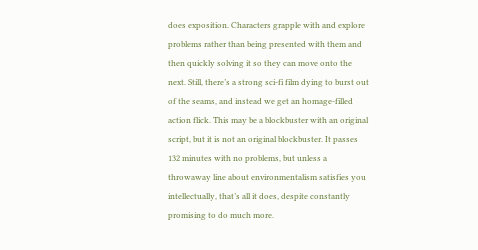does exposition. Characters grapple with and explore problems rather than being presented with them and then quickly solving it so they can move onto the next. Still, there’s a strong sci-fi film dying to burst out of the seams, and instead we get an homage-filled action flick. This may be a blockbuster with an original script, but it is not an original blockbuster. It passes 132 minutes with no problems, but unless a throwaway line about environmentalism satisfies you intellectually, that’s all it does, despite constantly promising to do much more.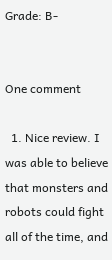Grade: B-


One comment

  1. Nice review. I was able to believe that monsters and robots could fight all of the time, and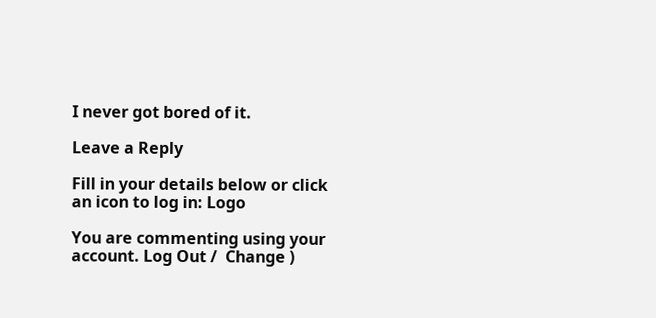I never got bored of it.

Leave a Reply

Fill in your details below or click an icon to log in: Logo

You are commenting using your account. Log Out /  Change )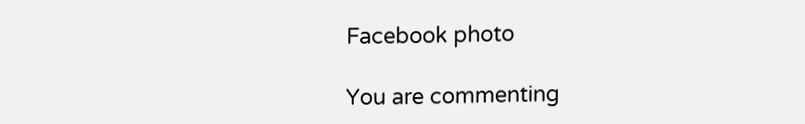Facebook photo

You are commenting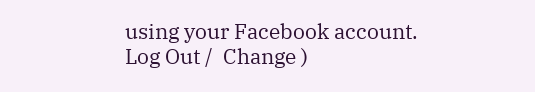using your Facebook account. Log Out /  Change )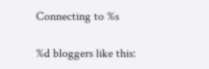Connecting to %s

%d bloggers like this: